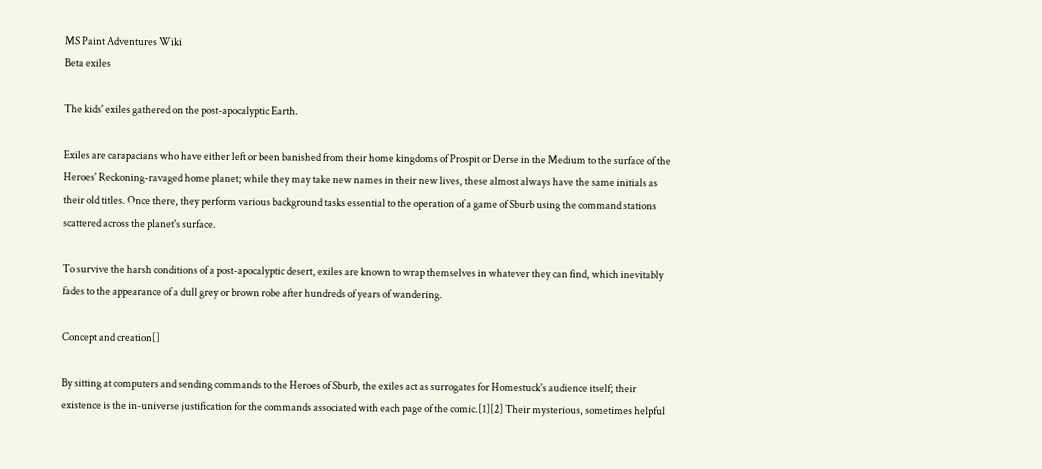MS Paint Adventures Wiki
Beta exiles

The kids' exiles gathered on the post-apocalyptic Earth.

Exiles are carapacians who have either left or been banished from their home kingdoms of Prospit or Derse in the Medium to the surface of the Heroes' Reckoning-ravaged home planet; while they may take new names in their new lives, these almost always have the same initials as their old titles. Once there, they perform various background tasks essential to the operation of a game of Sburb using the command stations scattered across the planet's surface.

To survive the harsh conditions of a post-apocalyptic desert, exiles are known to wrap themselves in whatever they can find, which inevitably fades to the appearance of a dull grey or brown robe after hundreds of years of wandering.

Concept and creation[]

By sitting at computers and sending commands to the Heroes of Sburb, the exiles act as surrogates for Homestuck's audience itself; their existence is the in-universe justification for the commands associated with each page of the comic.[1][2] Their mysterious, sometimes helpful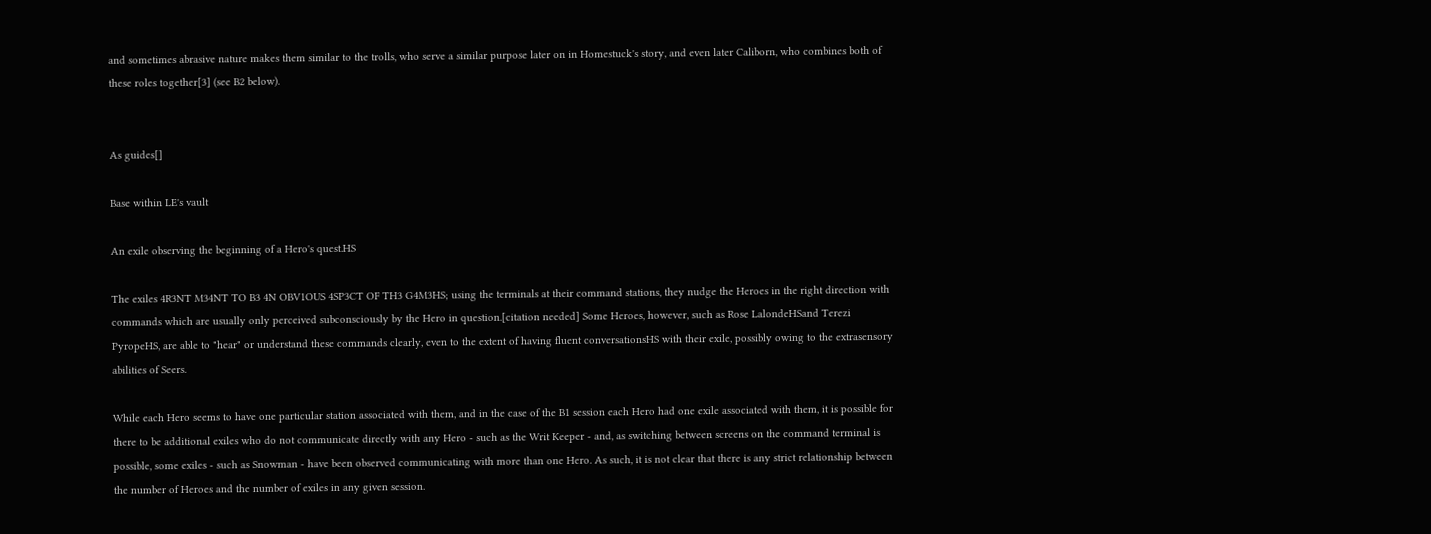and sometimes abrasive nature makes them similar to the trolls, who serve a similar purpose later on in Homestuck's story, and even later Caliborn, who combines both of these roles together[3] (see B2 below).


As guides[]

Base within LE's vault

An exile observing the beginning of a Hero's quest.HS

The exiles 4R3NT M34NT TO B3 4N OBV1OUS 4SP3CT OF TH3 G4M3HS; using the terminals at their command stations, they nudge the Heroes in the right direction with commands which are usually only perceived subconsciously by the Hero in question.[citation needed] Some Heroes, however, such as Rose LalondeHSand Terezi PyropeHS, are able to "hear" or understand these commands clearly, even to the extent of having fluent conversationsHS with their exile, possibly owing to the extrasensory abilities of Seers.

While each Hero seems to have one particular station associated with them, and in the case of the B1 session each Hero had one exile associated with them, it is possible for there to be additional exiles who do not communicate directly with any Hero - such as the Writ Keeper - and, as switching between screens on the command terminal is possible, some exiles - such as Snowman - have been observed communicating with more than one Hero. As such, it is not clear that there is any strict relationship between the number of Heroes and the number of exiles in any given session.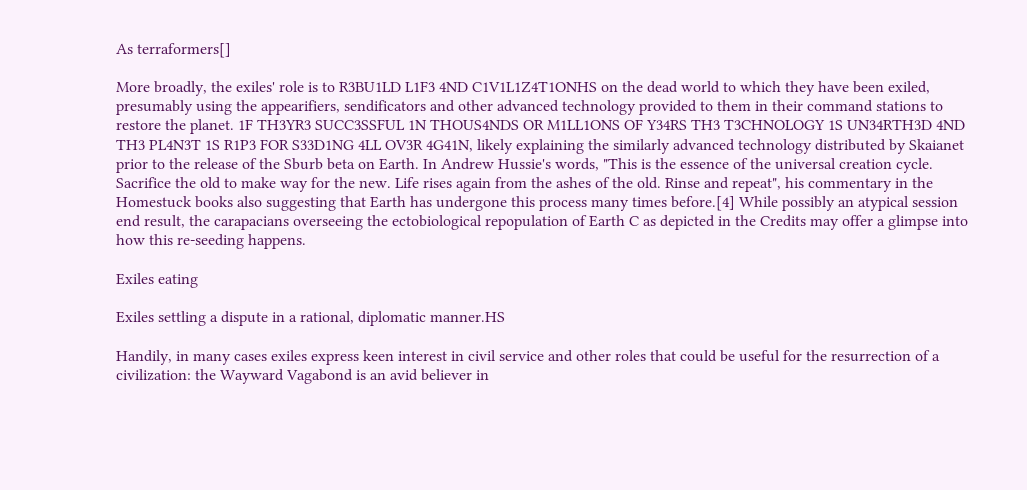As terraformers[]

More broadly, the exiles' role is to R3BU1LD L1F3 4ND C1V1L1Z4T1ONHS on the dead world to which they have been exiled, presumably using the appearifiers, sendificators and other advanced technology provided to them in their command stations to restore the planet. 1F TH3YR3 SUCC3SSFUL 1N THOUS4NDS OR M1LL1ONS OF Y34RS TH3 T3CHNOLOGY 1S UN34RTH3D 4ND TH3 PL4N3T 1S R1P3 FOR S33D1NG 4LL OV3R 4G41N, likely explaining the similarly advanced technology distributed by Skaianet prior to the release of the Sburb beta on Earth. In Andrew Hussie's words, "This is the essence of the universal creation cycle. Sacrifice the old to make way for the new. Life rises again from the ashes of the old. Rinse and repeat", his commentary in the Homestuck books also suggesting that Earth has undergone this process many times before.[4] While possibly an atypical session end result, the carapacians overseeing the ectobiological repopulation of Earth C as depicted in the Credits may offer a glimpse into how this re-seeding happens.

Exiles eating

Exiles settling a dispute in a rational, diplomatic manner.HS

Handily, in many cases exiles express keen interest in civil service and other roles that could be useful for the resurrection of a civilization: the Wayward Vagabond is an avid believer in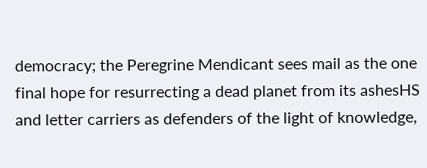democracy; the Peregrine Mendicant sees mail as the one final hope for resurrecting a dead planet from its ashesHS and letter carriers as defenders of the light of knowledge,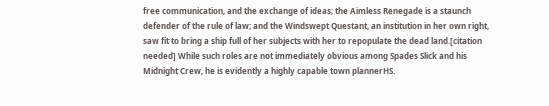free communication, and the exchange of ideas; the Aimless Renegade is a staunch defender of the rule of law; and the Windswept Questant, an institution in her own right, saw fit to bring a ship full of her subjects with her to repopulate the dead land.[citation needed] While such roles are not immediately obvious among Spades Slick and his Midnight Crew, he is evidently a highly capable town plannerHS.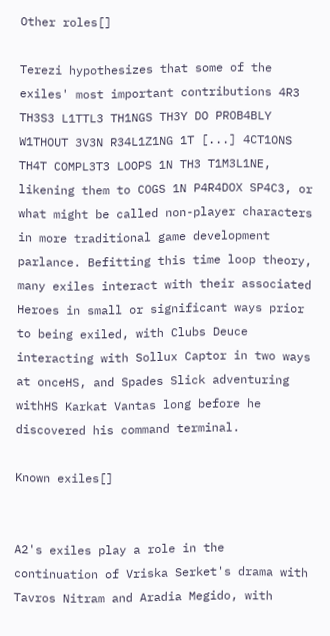Other roles[]

Terezi hypothesizes that some of the exiles' most important contributions 4R3 TH3S3 L1TTL3 TH1NGS TH3Y DO PROB4BLY W1THOUT 3V3N R34L1Z1NG 1T [...] 4CT1ONS TH4T COMPL3T3 LOOPS 1N TH3 T1M3L1NE, likening them to COGS 1N P4R4DOX SP4C3, or what might be called non-player characters in more traditional game development parlance. Befitting this time loop theory, many exiles interact with their associated Heroes in small or significant ways prior to being exiled, with Clubs Deuce interacting with Sollux Captor in two ways at onceHS, and Spades Slick adventuring withHS Karkat Vantas long before he discovered his command terminal.

Known exiles[]


A2's exiles play a role in the continuation of Vriska Serket's drama with Tavros Nitram and Aradia Megido, with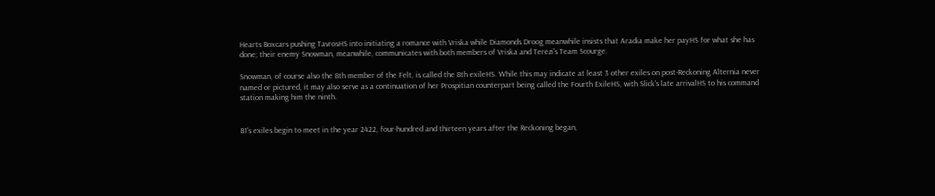Hearts Boxcars pushing TavrosHS into initiating a romance with Vriska while Diamonds Droog meanwhile insists that Aradia make her payHS for what she has done; their enemy Snowman, meanwhile, communicates with both members of Vriska and Terezi's Team Scourge.

Snowman, of course also the 8th member of the Felt, is called the 8th exileHS. While this may indicate at least 3 other exiles on post-Reckoning Alternia never named or pictured, it may also serve as a continuation of her Prospitian counterpart being called the Fourth ExileHS, with Slick's late arrivalHS to his command station making him the ninth.


B1's exiles begin to meet in the year 2422, four-hundred and thirteen years after the Reckoning began,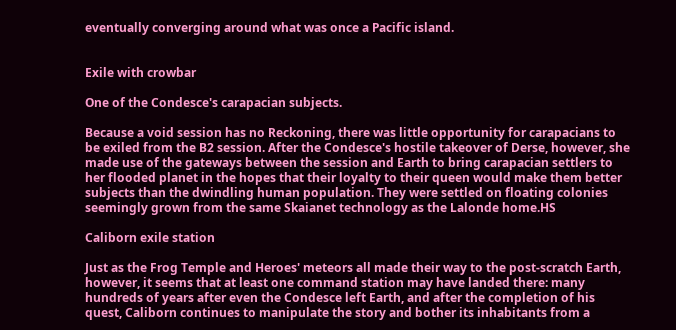eventually converging around what was once a Pacific island.


Exile with crowbar

One of the Condesce's carapacian subjects.

Because a void session has no Reckoning, there was little opportunity for carapacians to be exiled from the B2 session. After the Condesce's hostile takeover of Derse, however, she made use of the gateways between the session and Earth to bring carapacian settlers to her flooded planet in the hopes that their loyalty to their queen would make them better subjects than the dwindling human population. They were settled on floating colonies seemingly grown from the same Skaianet technology as the Lalonde home.HS

Caliborn exile station

Just as the Frog Temple and Heroes' meteors all made their way to the post-scratch Earth, however, it seems that at least one command station may have landed there: many hundreds of years after even the Condesce left Earth, and after the completion of his quest, Caliborn continues to manipulate the story and bother its inhabitants from a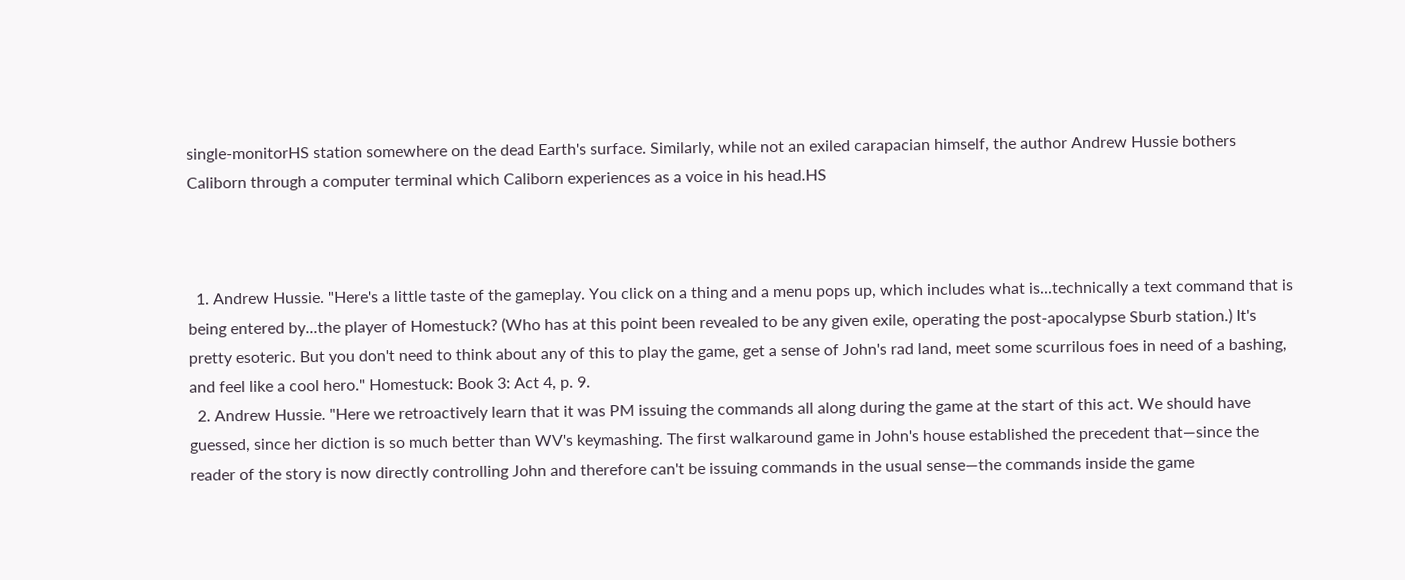single-monitorHS station somewhere on the dead Earth's surface. Similarly, while not an exiled carapacian himself, the author Andrew Hussie bothers Caliborn through a computer terminal which Caliborn experiences as a voice in his head.HS



  1. Andrew Hussie. "Here's a little taste of the gameplay. You click on a thing and a menu pops up, which includes what is...technically a text command that is being entered by...the player of Homestuck? (Who has at this point been revealed to be any given exile, operating the post-apocalypse Sburb station.) It's pretty esoteric. But you don't need to think about any of this to play the game, get a sense of John's rad land, meet some scurrilous foes in need of a bashing, and feel like a cool hero." Homestuck: Book 3: Act 4, p. 9.
  2. Andrew Hussie. "Here we retroactively learn that it was PM issuing the commands all along during the game at the start of this act. We should have guessed, since her diction is so much better than WV's keymashing. The first walkaround game in John's house established the precedent that—since the reader of the story is now directly controlling John and therefore can't be issuing commands in the usual sense—the commands inside the game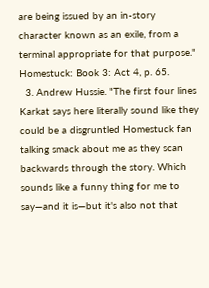are being issued by an in-story character known as an exile, from a terminal appropriate for that purpose." Homestuck: Book 3: Act 4, p. 65.
  3. Andrew Hussie. "The first four lines Karkat says here literally sound like they could be a disgruntled Homestuck fan talking smack about me as they scan backwards through the story. Which sounds like a funny thing for me to say—and it is—but it's also not that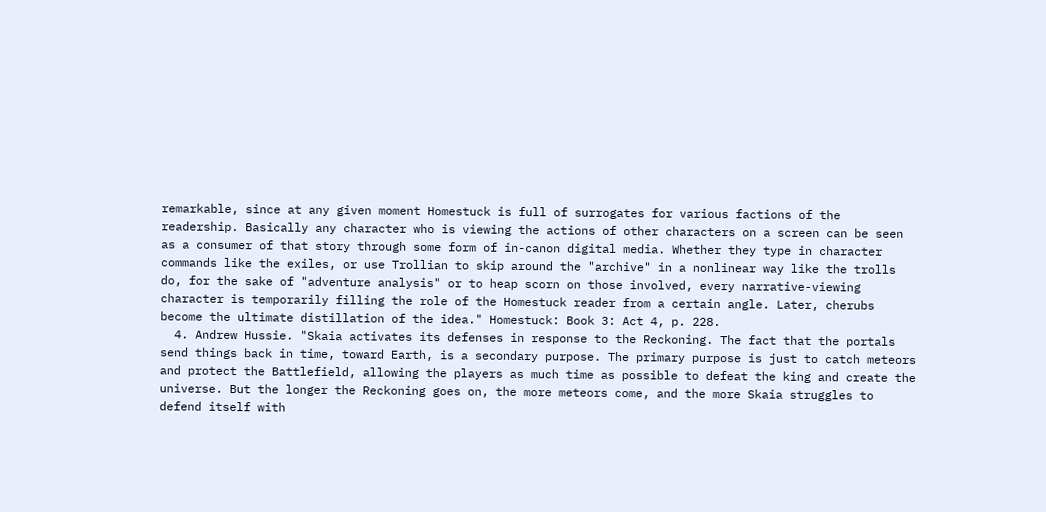remarkable, since at any given moment Homestuck is full of surrogates for various factions of the readership. Basically any character who is viewing the actions of other characters on a screen can be seen as a consumer of that story through some form of in-canon digital media. Whether they type in character commands like the exiles, or use Trollian to skip around the "archive" in a nonlinear way like the trolls do, for the sake of "adventure analysis" or to heap scorn on those involved, every narrative-viewing character is temporarily filling the role of the Homestuck reader from a certain angle. Later, cherubs become the ultimate distillation of the idea." Homestuck: Book 3: Act 4, p. 228.
  4. Andrew Hussie. "Skaia activates its defenses in response to the Reckoning. The fact that the portals send things back in time, toward Earth, is a secondary purpose. The primary purpose is just to catch meteors and protect the Battlefield, allowing the players as much time as possible to defeat the king and create the universe. But the longer the Reckoning goes on, the more meteors come, and the more Skaia struggles to defend itself with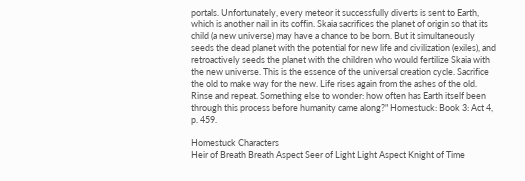portals. Unfortunately, every meteor it successfully diverts is sent to Earth, which is another nail in its coffin. Skaia sacrifices the planet of origin so that its child (a new universe) may have a chance to be born. But it simultaneously seeds the dead planet with the potential for new life and civilization (exiles), and retroactively seeds the planet with the children who would fertilize Skaia with the new universe. This is the essence of the universal creation cycle. Sacrifice the old to make way for the new. Life rises again from the ashes of the old. Rinse and repeat. Something else to wonder: how often has Earth itself been through this process before humanity came along?" Homestuck: Book 3: Act 4, p. 459.

Homestuck Characters
Heir of Breath Breath Aspect Seer of Light Light Aspect Knight of Time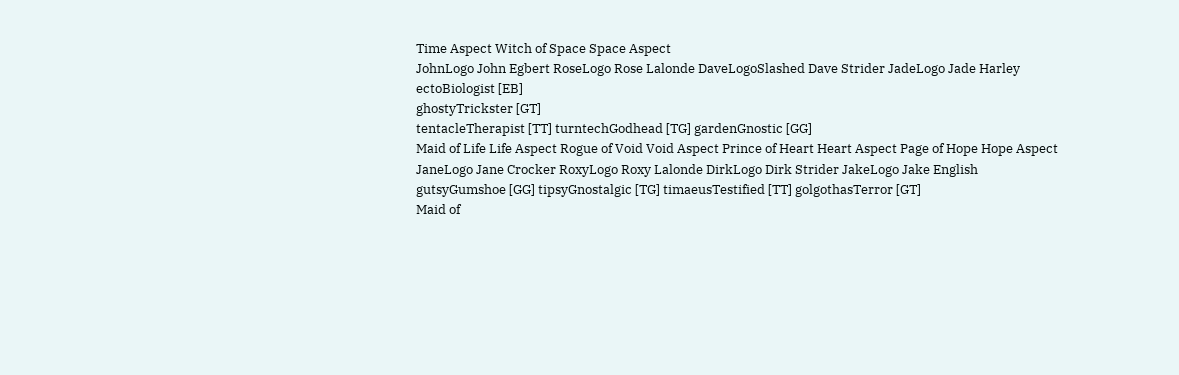Time Aspect Witch of Space Space Aspect
JohnLogo John Egbert RoseLogo Rose Lalonde DaveLogoSlashed Dave Strider JadeLogo Jade Harley
ectoBiologist [EB]
ghostyTrickster [GT]
tentacleTherapist [TT] turntechGodhead [TG] gardenGnostic [GG]
Maid of Life Life Aspect Rogue of Void Void Aspect Prince of Heart Heart Aspect Page of Hope Hope Aspect
JaneLogo Jane Crocker RoxyLogo Roxy Lalonde DirkLogo Dirk Strider JakeLogo Jake English
gutsyGumshoe [GG] tipsyGnostalgic [TG] timaeusTestified [TT] golgothasTerror [GT]
Maid of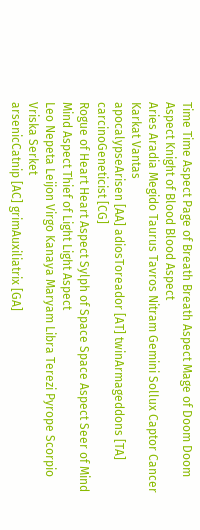Time Time Aspect Page of Breath Breath Aspect Mage of Doom Doom Aspect Knight of Blood Blood Aspect
Aries Aradia Megido Taurus Tavros Nitram Gemini Sollux Captor Cancer Karkat Vantas
apocalypseArisen [AA] adiosToreador [AT] twinArmageddons [TA] carcinoGeneticist [CG]
Rogue of Heart Heart Aspect Sylph of Space Space Aspect Seer of Mind Mind Aspect Thief of Light Light Aspect
Leo Nepeta Leijon Virgo Kanaya Maryam Libra Terezi Pyrope Scorpio Vriska Serket
arsenicCatnip [AC] grimAuxiliatrix [GA]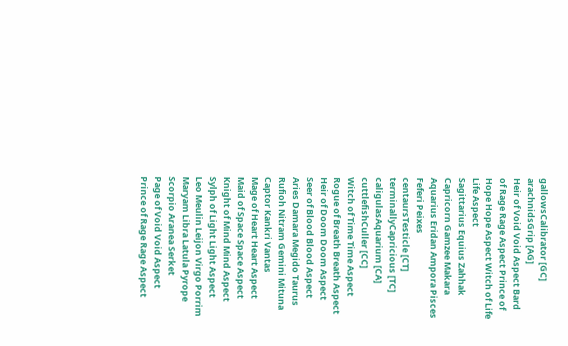gallowsCalibrator [GC] arachnidsGrip [AG]
Heir of Void Void Aspect Bard of Rage Rage Aspect Prince of Hope Hope Aspect Witch of Life Life Aspect
Sagittarius Equius Zahhak Capricorn Gamzee Makara Aquarius Eridan Ampora Pisces Feferi Peixes
centaursTesticle [CT] terminallyCapricious [TC] caligulasAquarium [CA] cuttlefishCuller [CC]
Witch of Time Time Aspect Rogue of Breath Breath Aspect Heir of Doom Doom Aspect Seer of Blood Blood Aspect
Aries Damara Megido Taurus Rufioh Nitram Gemini Mituna Captor Kankri Vantas
Mage of Heart Heart Aspect Maid of Space Space Aspect Knight of Mind Mind Aspect Sylph of Light Light Aspect
Leo Meulin Leijon Virgo Porrim Maryam Libra Latula Pyrope Scorpio Aranea Serket
Page of Void Void Aspect Prince of Rage Rage Aspect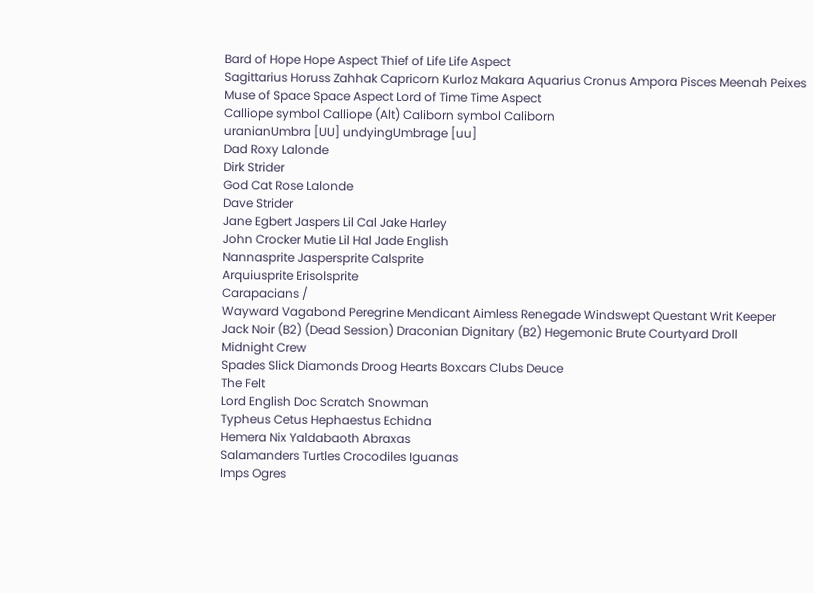Bard of Hope Hope Aspect Thief of Life Life Aspect
Sagittarius Horuss Zahhak Capricorn Kurloz Makara Aquarius Cronus Ampora Pisces Meenah Peixes
Muse of Space Space Aspect Lord of Time Time Aspect
Calliope symbol Calliope (Alt) Caliborn symbol Caliborn
uranianUmbra [UU] undyingUmbrage [uu]
Dad Roxy Lalonde
Dirk Strider
God Cat Rose Lalonde
Dave Strider
Jane Egbert Jaspers Lil Cal Jake Harley
John Crocker Mutie Lil Hal Jade English
Nannasprite Jaspersprite Calsprite
Arquiusprite Erisolsprite
Carapacians /
Wayward Vagabond Peregrine Mendicant Aimless Renegade Windswept Questant Writ Keeper
Jack Noir (B2) (Dead Session) Draconian Dignitary (B2) Hegemonic Brute Courtyard Droll
Midnight Crew
Spades Slick Diamonds Droog Hearts Boxcars Clubs Deuce
The Felt
Lord English Doc Scratch Snowman
Typheus Cetus Hephaestus Echidna
Hemera Nix Yaldabaoth Abraxas
Salamanders Turtles Crocodiles Iguanas
Imps Ogres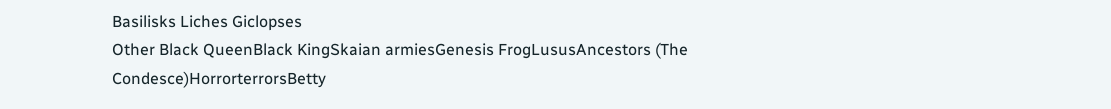Basilisks Liches Giclopses
Other Black QueenBlack KingSkaian armiesGenesis FrogLususAncestors (The Condesce)HorrorterrorsBetty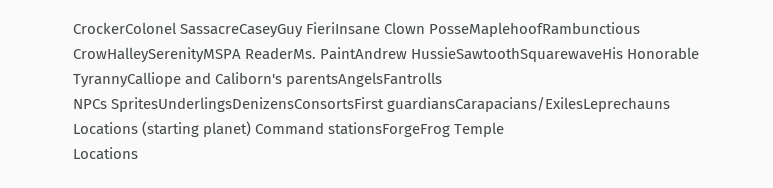CrockerColonel SassacreCaseyGuy FieriInsane Clown PosseMaplehoofRambunctious CrowHalleySerenityMSPA ReaderMs. PaintAndrew HussieSawtoothSquarewaveHis Honorable TyrannyCalliope and Caliborn's parentsAngelsFantrolls
NPCs SpritesUnderlingsDenizensConsortsFirst guardiansCarapacians/ExilesLeprechauns
Locations (starting planet) Command stationsForgeFrog Temple
Locations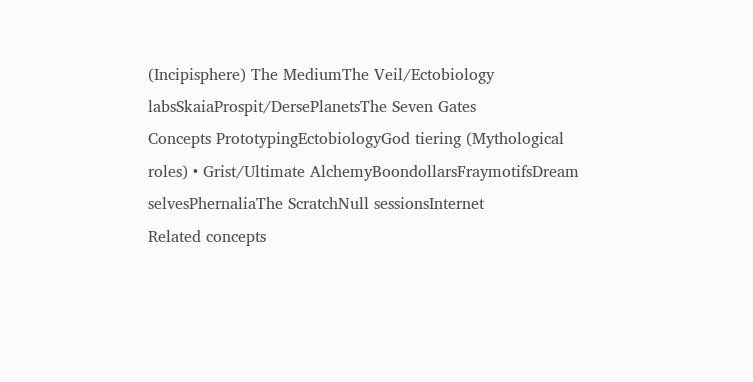(Incipisphere) The MediumThe Veil/Ectobiology labsSkaiaProspit/DersePlanetsThe Seven Gates
Concepts PrototypingEctobiologyGod tiering (Mythological roles) • Grist/Ultimate AlchemyBoondollarsFraymotifsDream selvesPhernaliaThe ScratchNull sessionsInternet
Related concepts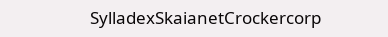SylladexSkaianetCrockercorp